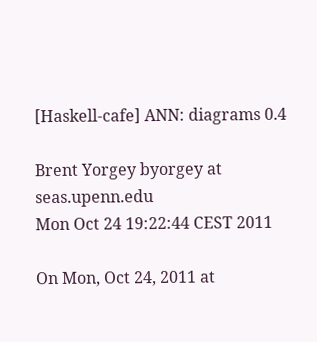[Haskell-cafe] ANN: diagrams 0.4

Brent Yorgey byorgey at seas.upenn.edu
Mon Oct 24 19:22:44 CEST 2011

On Mon, Oct 24, 2011 at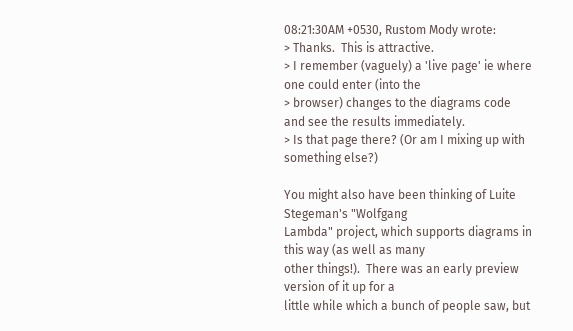08:21:30AM +0530, Rustom Mody wrote:
> Thanks.  This is attractive.
> I remember (vaguely) a 'live page' ie where one could enter (into the
> browser) changes to the diagrams code and see the results immediately.
> Is that page there? (Or am I mixing up with something else?)

You might also have been thinking of Luite Stegeman's "Wolfgang
Lambda" project, which supports diagrams in this way (as well as many
other things!).  There was an early preview version of it up for a
little while which a bunch of people saw, but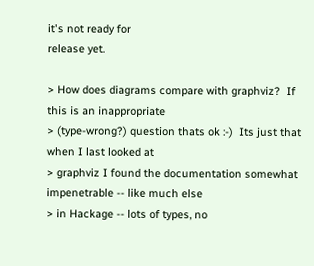it's not ready for
release yet.

> How does diagrams compare with graphviz?  If this is an inappropriate
> (type-wrong?) question thats ok :-)  Its just that when I last looked at
> graphviz I found the documentation somewhat impenetrable -- like much else
> in Hackage -- lots of types, no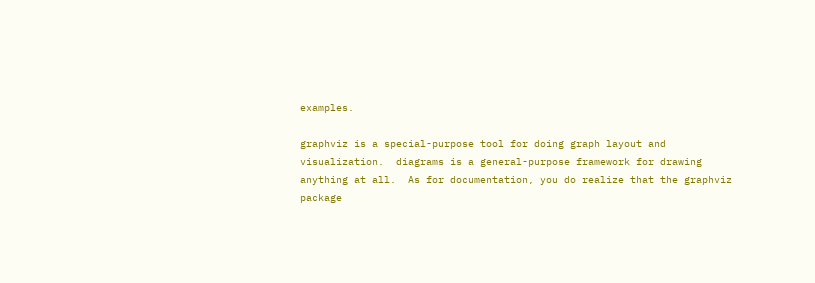examples.

graphviz is a special-purpose tool for doing graph layout and
visualization.  diagrams is a general-purpose framework for drawing
anything at all.  As for documentation, you do realize that the graphviz
package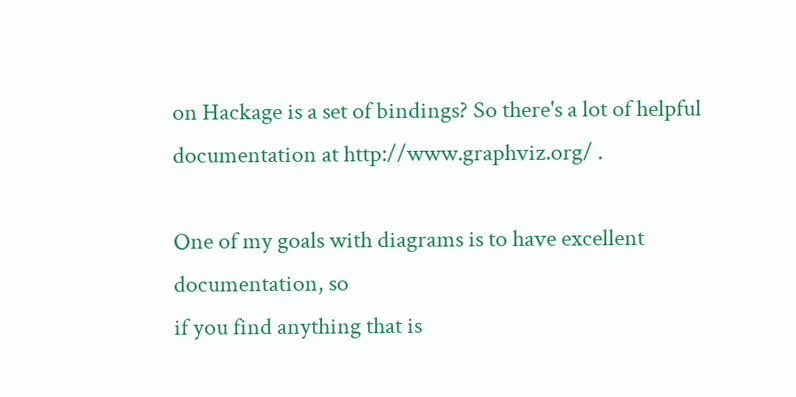on Hackage is a set of bindings? So there's a lot of helpful
documentation at http://www.graphviz.org/ .

One of my goals with diagrams is to have excellent documentation, so
if you find anything that is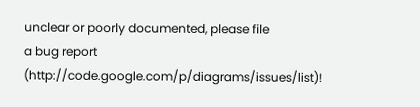unclear or poorly documented, please file
a bug report (http://code.google.com/p/diagrams/issues/list)!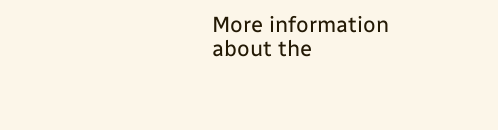More information about the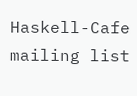Haskell-Cafe mailing list